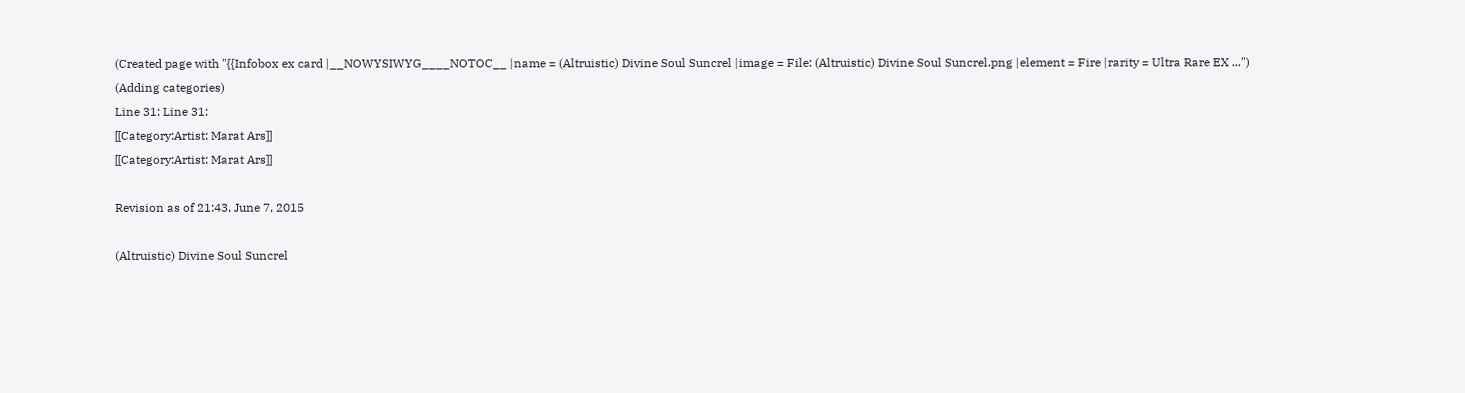(Created page with "{{Infobox ex card |__NOWYSIWYG____NOTOC__ |name = (Altruistic) Divine Soul Suncrel |image = File: (Altruistic) Divine Soul Suncrel.png |element = Fire |rarity = Ultra Rare EX ...")
(Adding categories)
Line 31: Line 31:
[[Category:Artist: Marat Ars]]
[[Category:Artist: Marat Ars]]

Revision as of 21:43, June 7, 2015

(Altruistic) Divine Soul Suncrel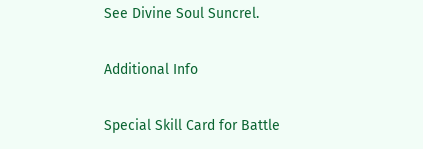See Divine Soul Suncrel.

Additional Info

Special Skill Card for Battle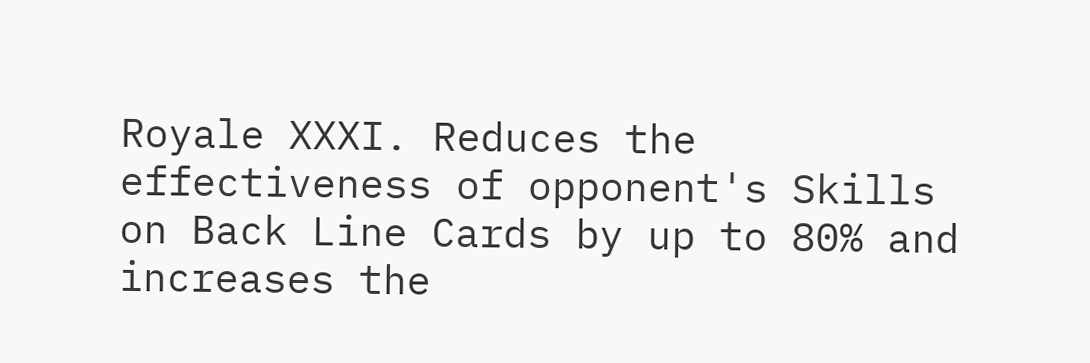Royale XXXI. Reduces the effectiveness of opponent's Skills on Back Line Cards by up to 80% and increases the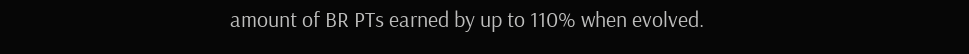amount of BR PTs earned by up to 110% when evolved.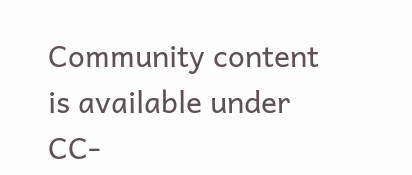Community content is available under CC-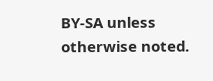BY-SA unless otherwise noted.